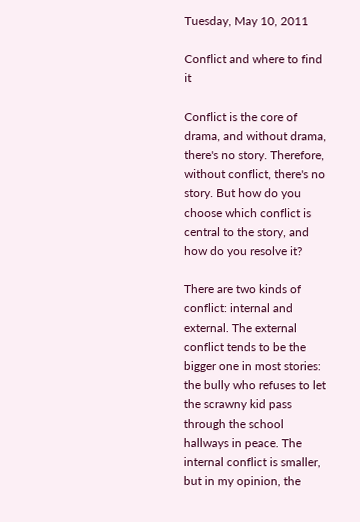Tuesday, May 10, 2011

Conflict and where to find it

Conflict is the core of drama, and without drama, there's no story. Therefore, without conflict, there's no story. But how do you choose which conflict is central to the story, and how do you resolve it?

There are two kinds of conflict: internal and external. The external conflict tends to be the bigger one in most stories: the bully who refuses to let the scrawny kid pass through the school hallways in peace. The internal conflict is smaller, but in my opinion, the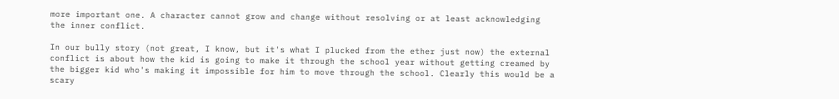more important one. A character cannot grow and change without resolving or at least acknowledging the inner conflict.

In our bully story (not great, I know, but it's what I plucked from the ether just now) the external conflict is about how the kid is going to make it through the school year without getting creamed by the bigger kid who's making it impossible for him to move through the school. Clearly this would be a scary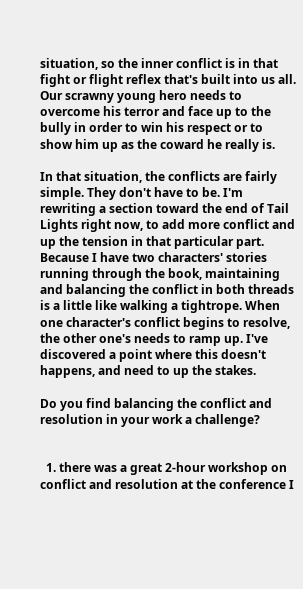situation, so the inner conflict is in that fight or flight reflex that's built into us all. Our scrawny young hero needs to overcome his terror and face up to the bully in order to win his respect or to show him up as the coward he really is.

In that situation, the conflicts are fairly simple. They don't have to be. I'm rewriting a section toward the end of Tail Lights right now, to add more conflict and up the tension in that particular part. Because I have two characters' stories running through the book, maintaining and balancing the conflict in both threads is a little like walking a tightrope. When one character's conflict begins to resolve, the other one's needs to ramp up. I've discovered a point where this doesn't happens, and need to up the stakes.

Do you find balancing the conflict and resolution in your work a challenge?


  1. there was a great 2-hour workshop on conflict and resolution at the conference I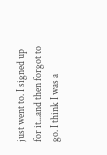just went to. I signed up for it...and then forgot to go. I think I was a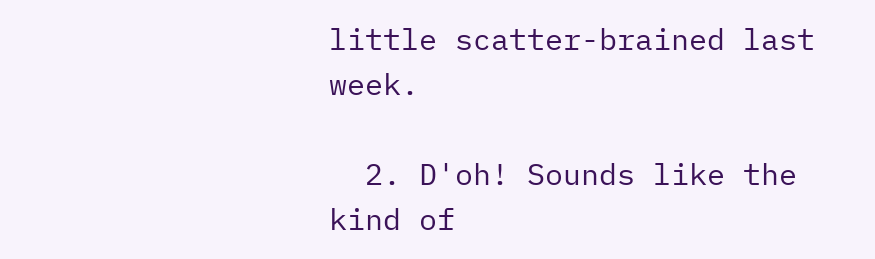little scatter-brained last week.

  2. D'oh! Sounds like the kind of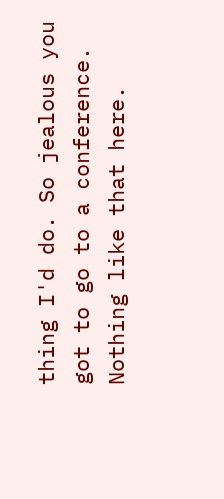thing I'd do. So jealous you got to go to a conference. Nothing like that here.